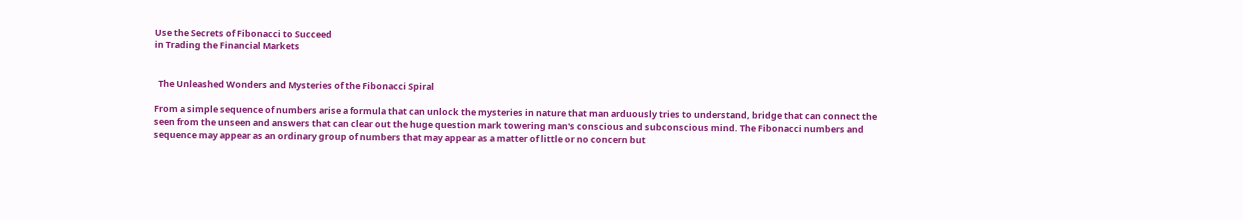Use the Secrets of Fibonacci to Succeed
in Trading the Financial Markets


  The Unleashed Wonders and Mysteries of the Fibonacci Spiral

From a simple sequence of numbers arise a formula that can unlock the mysteries in nature that man arduously tries to understand, bridge that can connect the seen from the unseen and answers that can clear out the huge question mark towering man's conscious and subconscious mind. The Fibonacci numbers and sequence may appear as an ordinary group of numbers that may appear as a matter of little or no concern but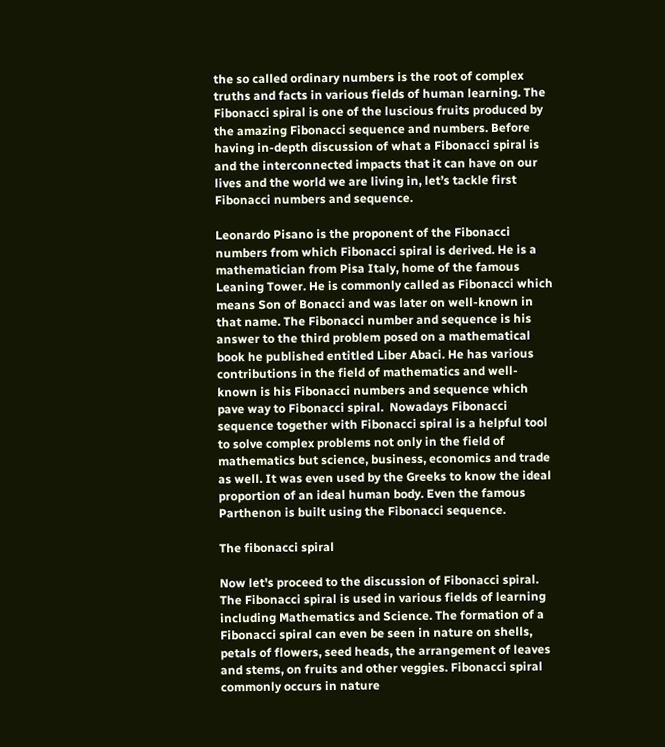the so called ordinary numbers is the root of complex truths and facts in various fields of human learning. The Fibonacci spiral is one of the luscious fruits produced by the amazing Fibonacci sequence and numbers. Before having in-depth discussion of what a Fibonacci spiral is and the interconnected impacts that it can have on our lives and the world we are living in, let’s tackle first Fibonacci numbers and sequence.

Leonardo Pisano is the proponent of the Fibonacci numbers from which Fibonacci spiral is derived. He is a mathematician from Pisa Italy, home of the famous Leaning Tower. He is commonly called as Fibonacci which means Son of Bonacci and was later on well-known in that name. The Fibonacci number and sequence is his answer to the third problem posed on a mathematical book he published entitled Liber Abaci. He has various contributions in the field of mathematics and well-known is his Fibonacci numbers and sequence which pave way to Fibonacci spiral.  Nowadays Fibonacci sequence together with Fibonacci spiral is a helpful tool to solve complex problems not only in the field of mathematics but science, business, economics and trade as well. It was even used by the Greeks to know the ideal proportion of an ideal human body. Even the famous Parthenon is built using the Fibonacci sequence.

The fibonacci spiral

Now let's proceed to the discussion of Fibonacci spiral. The Fibonacci spiral is used in various fields of learning including Mathematics and Science. The formation of a Fibonacci spiral can even be seen in nature on shells, petals of flowers, seed heads, the arrangement of leaves and stems, on fruits and other veggies. Fibonacci spiral commonly occurs in nature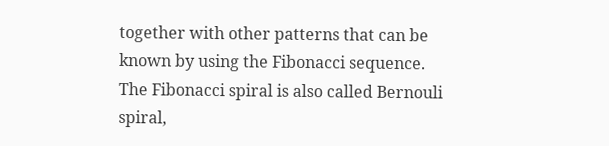together with other patterns that can be known by using the Fibonacci sequence. The Fibonacci spiral is also called Bernouli spiral,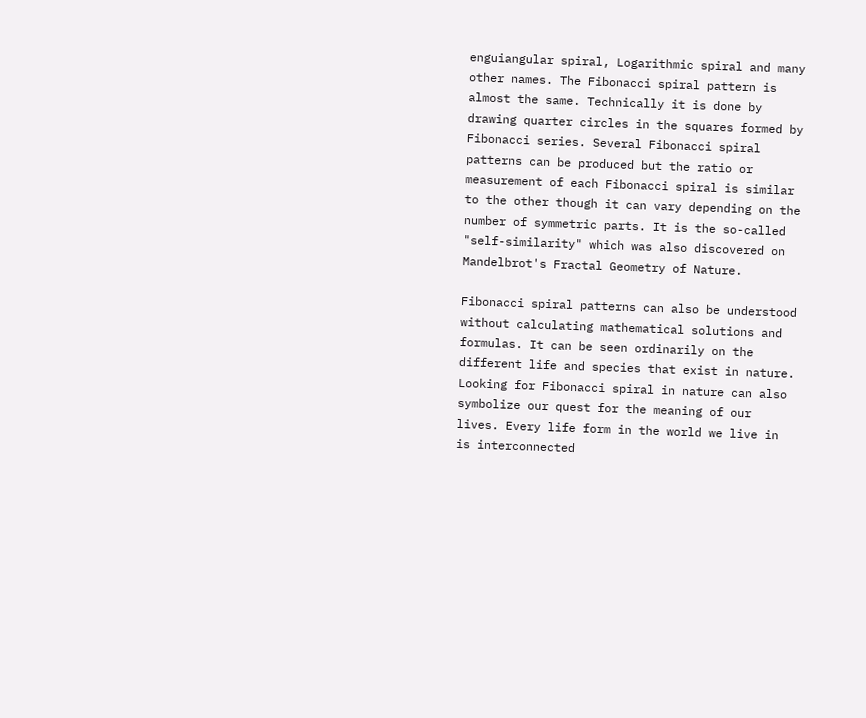enguiangular spiral, Logarithmic spiral and many other names. The Fibonacci spiral pattern is almost the same. Technically it is done by drawing quarter circles in the squares formed by Fibonacci series. Several Fibonacci spiral patterns can be produced but the ratio or measurement of each Fibonacci spiral is similar to the other though it can vary depending on the number of symmetric parts. It is the so-called "self-similarity" which was also discovered on Mandelbrot's Fractal Geometry of Nature.

Fibonacci spiral patterns can also be understood without calculating mathematical solutions and formulas. It can be seen ordinarily on the different life and species that exist in nature. Looking for Fibonacci spiral in nature can also symbolize our quest for the meaning of our lives. Every life form in the world we live in is interconnected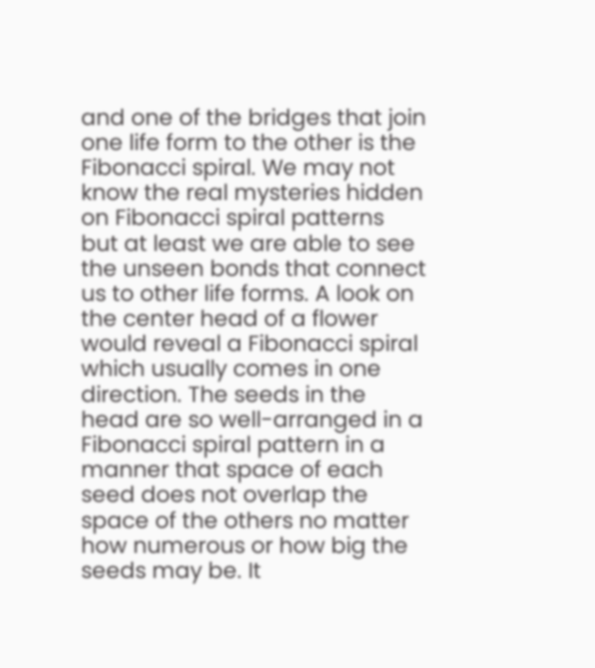and one of the bridges that join one life form to the other is the Fibonacci spiral. We may not know the real mysteries hidden on Fibonacci spiral patterns but at least we are able to see the unseen bonds that connect us to other life forms. A look on the center head of a flower would reveal a Fibonacci spiral which usually comes in one direction. The seeds in the head are so well-arranged in a Fibonacci spiral pattern in a manner that space of each seed does not overlap the space of the others no matter how numerous or how big the seeds may be. It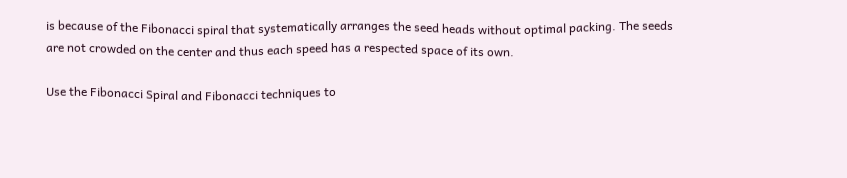is because of the Fibonacci spiral that systematically arranges the seed heads without optimal packing. The seeds are not crowded on the center and thus each speed has a respected space of its own.

Use the Fibonacci Spiral and Fibonacci techniques to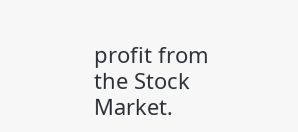profit from the Stock Market.